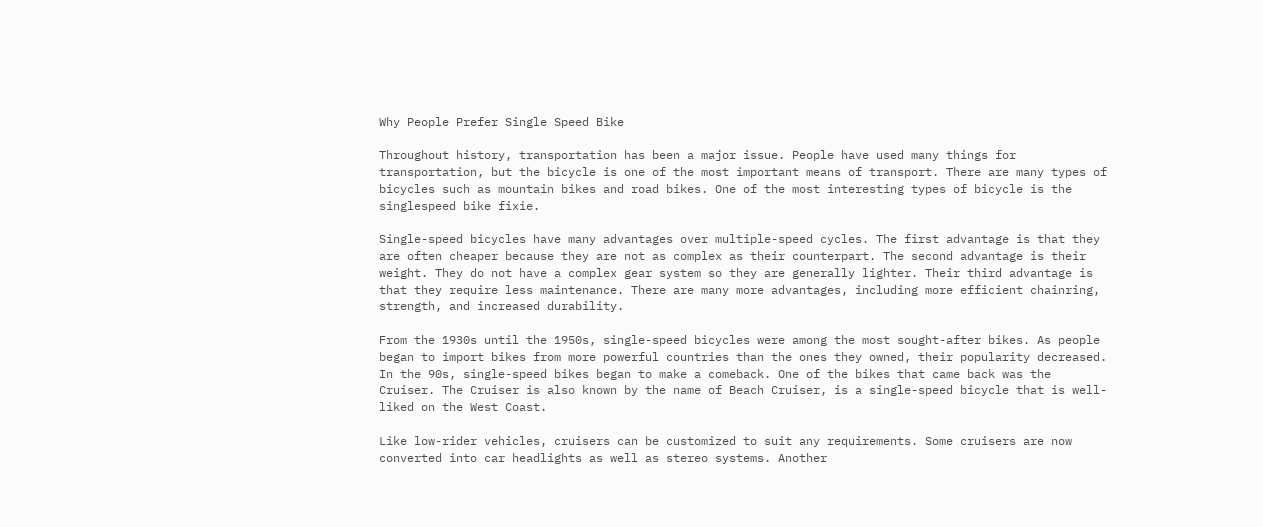Why People Prefer Single Speed Bike

Throughout history, transportation has been a major issue. People have used many things for transportation, but the bicycle is one of the most important means of transport. There are many types of bicycles such as mountain bikes and road bikes. One of the most interesting types of bicycle is the singlespeed bike fixie.

Single-speed bicycles have many advantages over multiple-speed cycles. The first advantage is that they are often cheaper because they are not as complex as their counterpart. The second advantage is their weight. They do not have a complex gear system so they are generally lighter. Their third advantage is that they require less maintenance. There are many more advantages, including more efficient chainring, strength, and increased durability.

From the 1930s until the 1950s, single-speed bicycles were among the most sought-after bikes. As people began to import bikes from more powerful countries than the ones they owned, their popularity decreased. In the 90s, single-speed bikes began to make a comeback. One of the bikes that came back was the Cruiser. The Cruiser is also known by the name of Beach Cruiser, is a single-speed bicycle that is well-liked on the West Coast.

Like low-rider vehicles, cruisers can be customized to suit any requirements. Some cruisers are now converted into car headlights as well as stereo systems. Another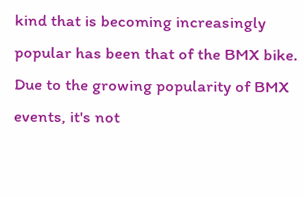kind that is becoming increasingly popular has been that of the BMX bike. Due to the growing popularity of BMX events, it's not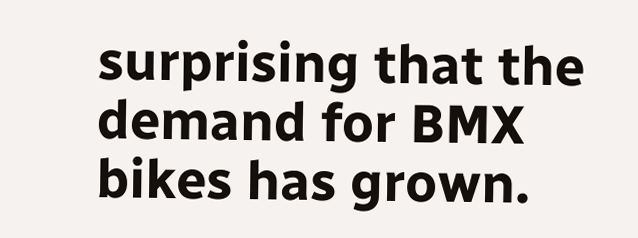surprising that the demand for BMX bikes has grown.